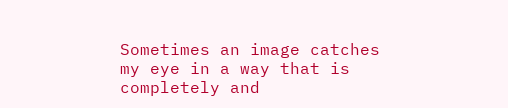Sometimes an image catches my eye in a way that is completely and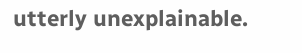utterly unexplainable.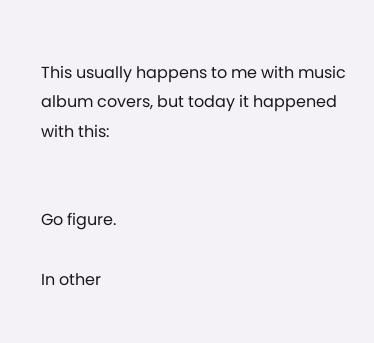This usually happens to me with music album covers, but today it happened with this:


Go figure.

In other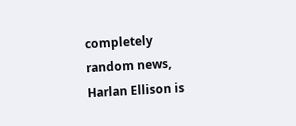completely random news, Harlan Ellison is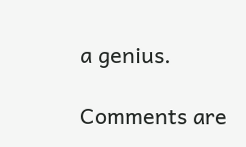a genius.

Comments are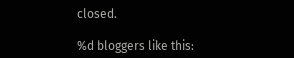closed.

%d bloggers like this: